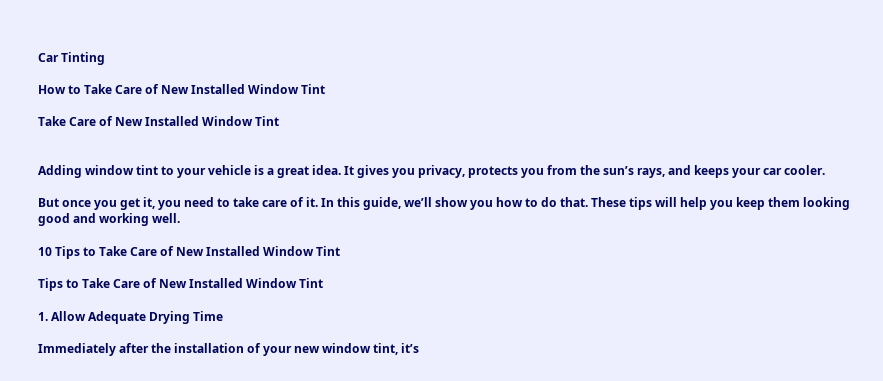Car Tinting

How to Take Care of New Installed Window Tint

Take Care of New Installed Window Tint


Adding window tint to your vehicle is a great idea. It gives you privacy, protects you from the sun’s rays, and keeps your car cooler.

But once you get it, you need to take care of it. In this guide, we’ll show you how to do that. These tips will help you keep them looking good and working well.

10 Tips to Take Care of New Installed Window Tint

Tips to Take Care of New Installed Window Tint

1. Allow Adequate Drying Time

Immediately after the installation of your new window tint, it’s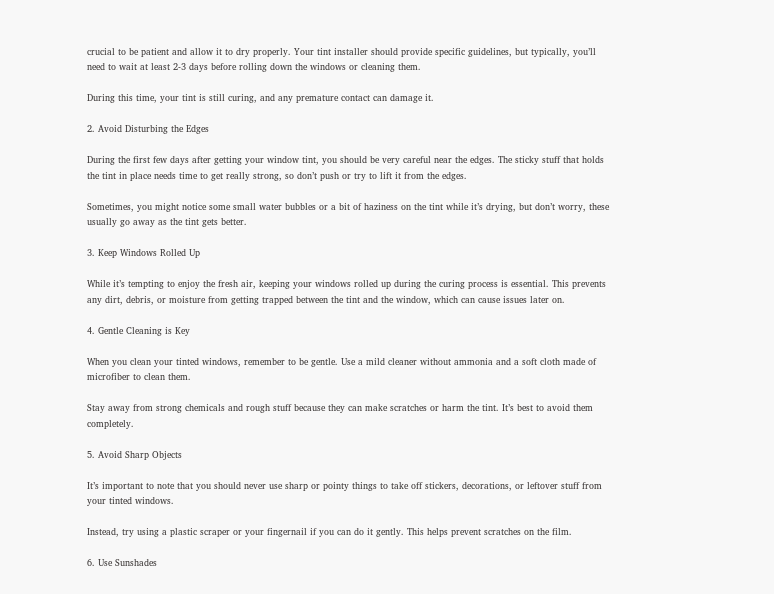crucial to be patient and allow it to dry properly. Your tint installer should provide specific guidelines, but typically, you’ll need to wait at least 2-3 days before rolling down the windows or cleaning them.

During this time, your tint is still curing, and any premature contact can damage it.

2. Avoid Disturbing the Edges

During the first few days after getting your window tint, you should be very careful near the edges. The sticky stuff that holds the tint in place needs time to get really strong, so don’t push or try to lift it from the edges.

Sometimes, you might notice some small water bubbles or a bit of haziness on the tint while it’s drying, but don’t worry, these usually go away as the tint gets better.

3. Keep Windows Rolled Up

While it’s tempting to enjoy the fresh air, keeping your windows rolled up during the curing process is essential. This prevents any dirt, debris, or moisture from getting trapped between the tint and the window, which can cause issues later on.

4. Gentle Cleaning is Key

When you clean your tinted windows, remember to be gentle. Use a mild cleaner without ammonia and a soft cloth made of microfiber to clean them.

Stay away from strong chemicals and rough stuff because they can make scratches or harm the tint. It’s best to avoid them completely.

5. Avoid Sharp Objects

It’s important to note that you should never use sharp or pointy things to take off stickers, decorations, or leftover stuff from your tinted windows.

Instead, try using a plastic scraper or your fingernail if you can do it gently. This helps prevent scratches on the film.

6. Use Sunshades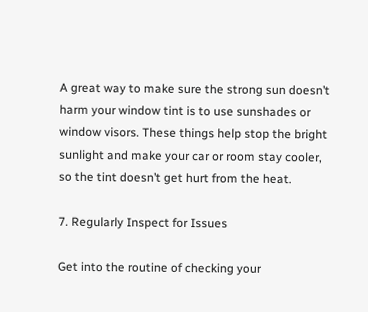A great way to make sure the strong sun doesn’t harm your window tint is to use sunshades or window visors. These things help stop the bright sunlight and make your car or room stay cooler, so the tint doesn’t get hurt from the heat.

7. Regularly Inspect for Issues

Get into the routine of checking your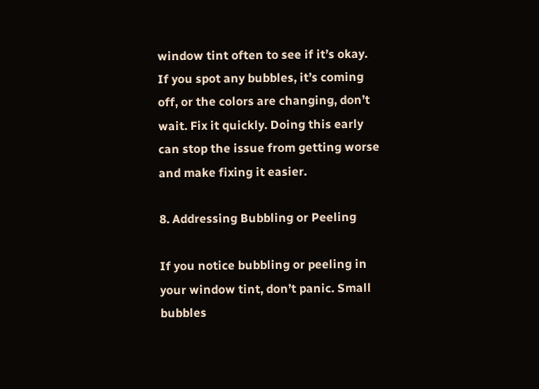window tint often to see if it’s okay. If you spot any bubbles, it’s coming off, or the colors are changing, don’t wait. Fix it quickly. Doing this early can stop the issue from getting worse and make fixing it easier.

8. Addressing Bubbling or Peeling

If you notice bubbling or peeling in your window tint, don’t panic. Small bubbles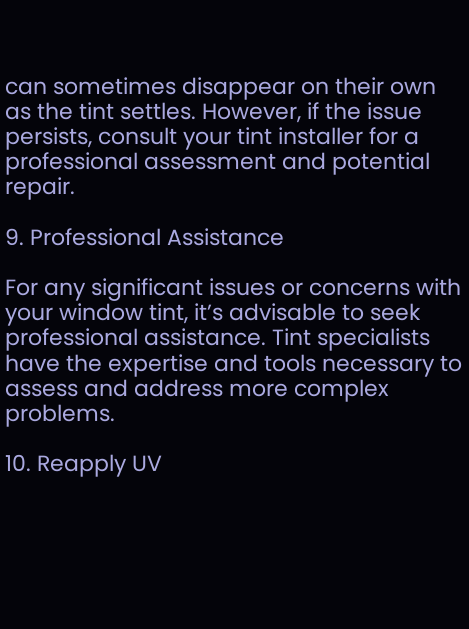can sometimes disappear on their own as the tint settles. However, if the issue persists, consult your tint installer for a professional assessment and potential repair.

9. Professional Assistance

For any significant issues or concerns with your window tint, it’s advisable to seek professional assistance. Tint specialists have the expertise and tools necessary to assess and address more complex problems.

10. Reapply UV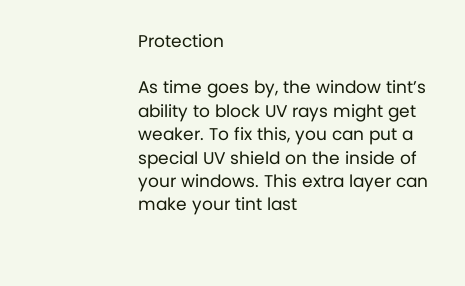Protection

As time goes by, the window tint’s ability to block UV rays might get weaker. To fix this, you can put a special UV shield on the inside of your windows. This extra layer can make your tint last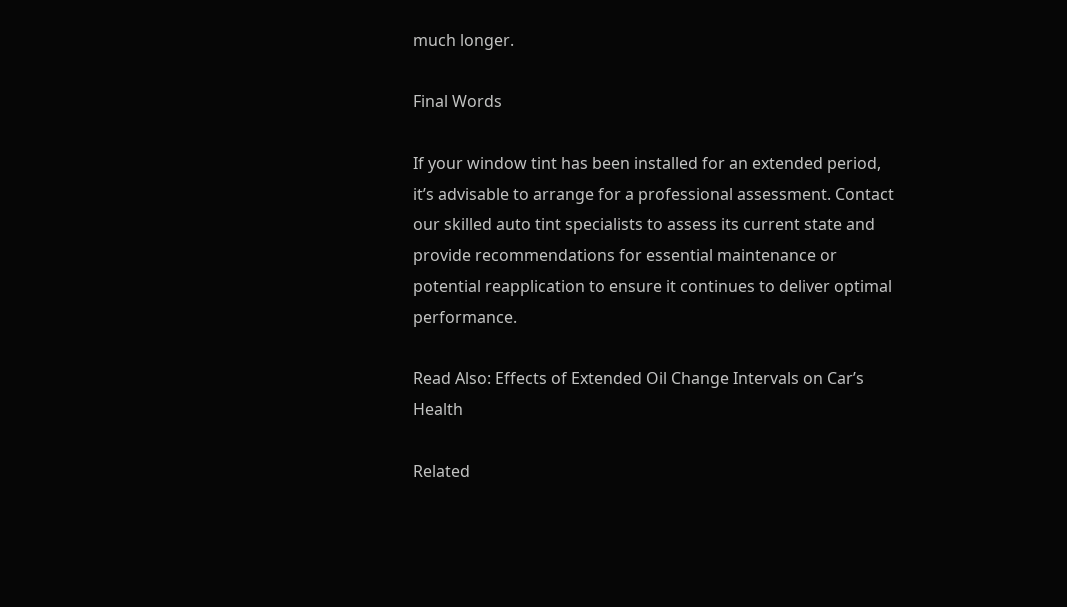much longer.

Final Words

If your window tint has been installed for an extended period, it’s advisable to arrange for a professional assessment. Contact our skilled auto tint specialists to assess its current state and provide recommendations for essential maintenance or potential reapplication to ensure it continues to deliver optimal performance.

Read Also: Effects of Extended Oil Change Intervals on Car’s Health

Related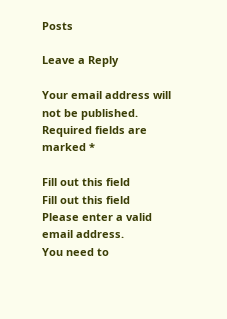Posts

Leave a Reply

Your email address will not be published. Required fields are marked *

Fill out this field
Fill out this field
Please enter a valid email address.
You need to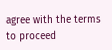agree with the terms to proceed